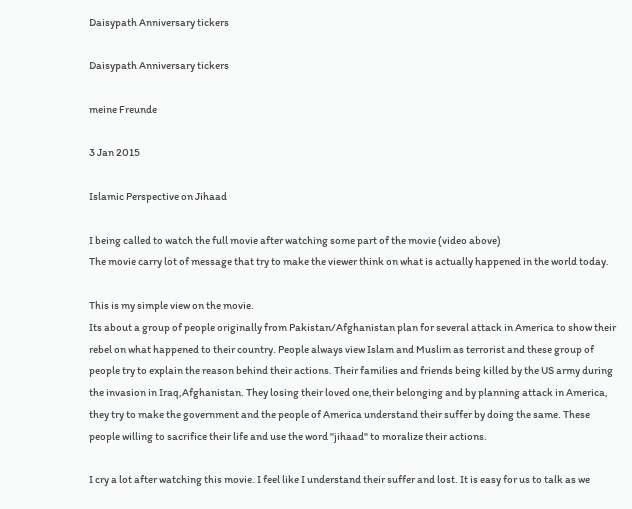Daisypath Anniversary tickers

Daisypath Anniversary tickers

meine Freunde

3 Jan 2015

Islamic Perspective on Jihaad

I being called to watch the full movie after watching some part of the movie (video above)
The movie carry lot of message that try to make the viewer think on what is actually happened in the world today.

This is my simple view on the movie.
Its about a group of people originally from Pakistan/Afghanistan plan for several attack in America to show their rebel on what happened to their country. People always view Islam and Muslim as terrorist and these group of people try to explain the reason behind their actions. Their families and friends being killed by the US army during the invasion in Iraq,Afghanistan. They losing their loved one,their belonging and by planning attack in America, they try to make the government and the people of America understand their suffer by doing the same. These people willing to sacrifice their life and use the word "jihaad" to moralize their actions.

I cry a lot after watching this movie. I feel like I understand their suffer and lost. It is easy for us to talk as we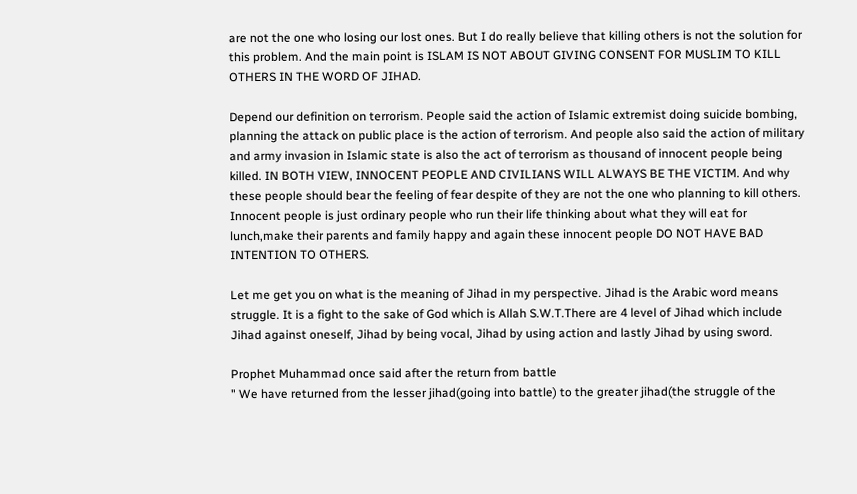are not the one who losing our lost ones. But I do really believe that killing others is not the solution for this problem. And the main point is ISLAM IS NOT ABOUT GIVING CONSENT FOR MUSLIM TO KILL OTHERS IN THE WORD OF JIHAD.

Depend our definition on terrorism. People said the action of Islamic extremist doing suicide bombing, planning the attack on public place is the action of terrorism. And people also said the action of military and army invasion in Islamic state is also the act of terrorism as thousand of innocent people being killed. IN BOTH VIEW, INNOCENT PEOPLE AND CIVILIANS WILL ALWAYS BE THE VICTIM. And why these people should bear the feeling of fear despite of they are not the one who planning to kill others. Innocent people is just ordinary people who run their life thinking about what they will eat for lunch,make their parents and family happy and again these innocent people DO NOT HAVE BAD INTENTION TO OTHERS.

Let me get you on what is the meaning of Jihad in my perspective. Jihad is the Arabic word means struggle. It is a fight to the sake of God which is Allah S.W.T.There are 4 level of Jihad which include Jihad against oneself, Jihad by being vocal, Jihad by using action and lastly Jihad by using sword.

Prophet Muhammad once said after the return from battle
" We have returned from the lesser jihad(going into battle) to the greater jihad(the struggle of the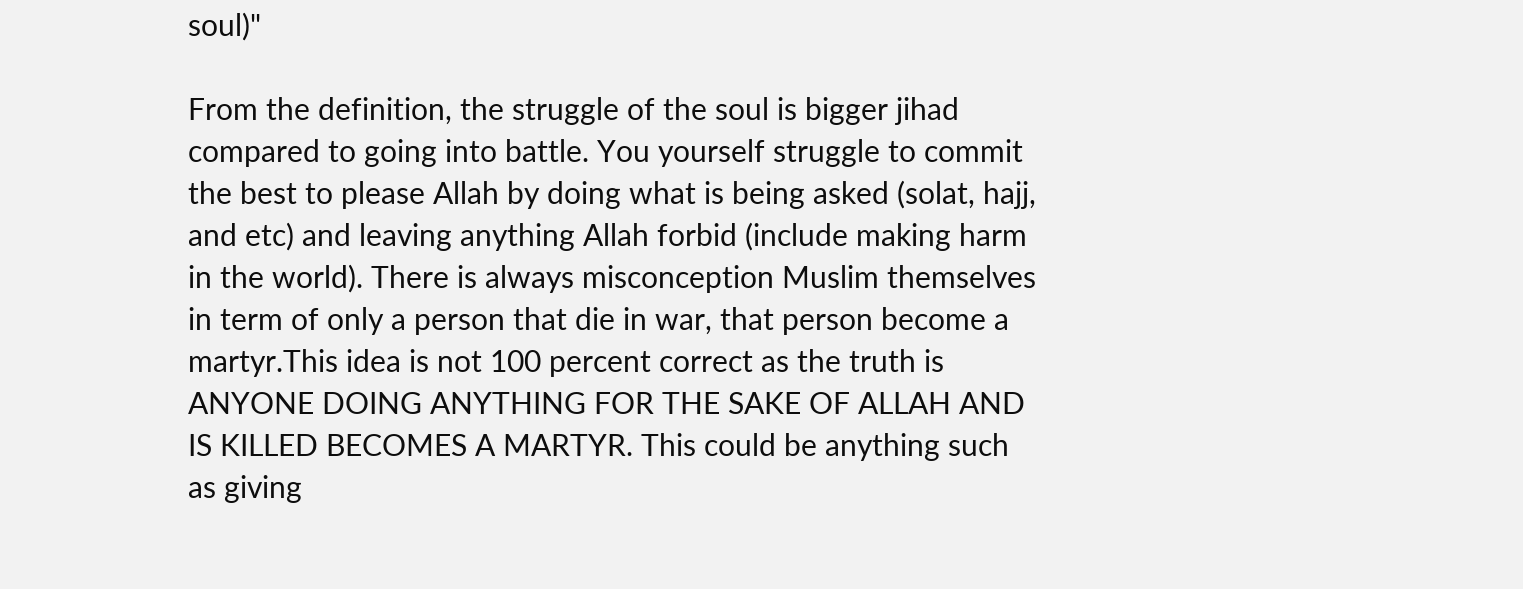soul)"

From the definition, the struggle of the soul is bigger jihad compared to going into battle. You yourself struggle to commit the best to please Allah by doing what is being asked (solat, hajj, and etc) and leaving anything Allah forbid (include making harm in the world). There is always misconception Muslim themselves in term of only a person that die in war, that person become a martyr.This idea is not 100 percent correct as the truth is ANYONE DOING ANYTHING FOR THE SAKE OF ALLAH AND IS KILLED BECOMES A MARTYR. This could be anything such as giving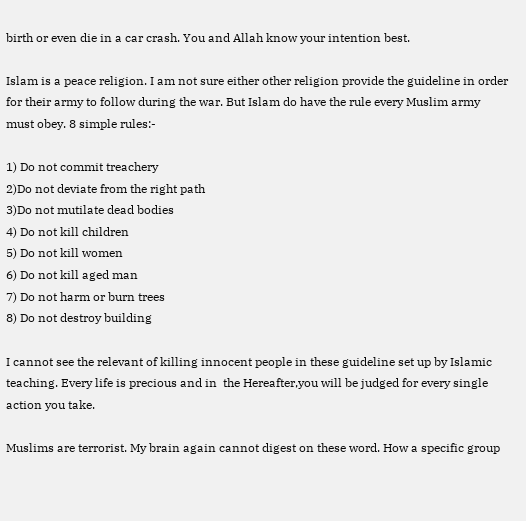birth or even die in a car crash. You and Allah know your intention best.

Islam is a peace religion. I am not sure either other religion provide the guideline in order for their army to follow during the war. But Islam do have the rule every Muslim army must obey. 8 simple rules:-

1) Do not commit treachery
2)Do not deviate from the right path
3)Do not mutilate dead bodies
4) Do not kill children
5) Do not kill women
6) Do not kill aged man
7) Do not harm or burn trees
8) Do not destroy building

I cannot see the relevant of killing innocent people in these guideline set up by Islamic teaching. Every life is precious and in  the Hereafter,you will be judged for every single action you take.

Muslims are terrorist. My brain again cannot digest on these word. How a specific group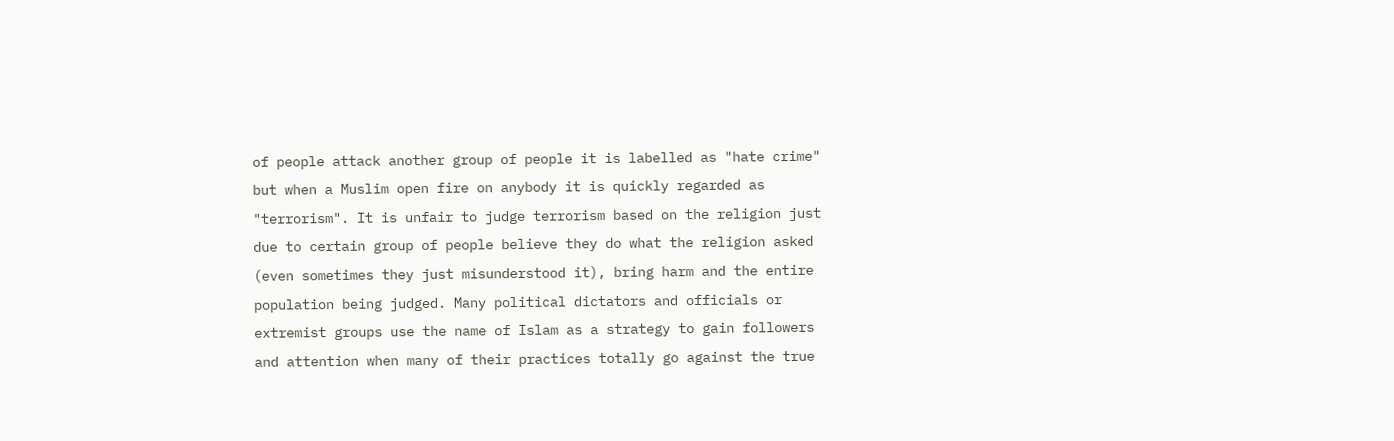of people attack another group of people it is labelled as "hate crime" but when a Muslim open fire on anybody it is quickly regarded as "terrorism". It is unfair to judge terrorism based on the religion just due to certain group of people believe they do what the religion asked (even sometimes they just misunderstood it), bring harm and the entire population being judged. Many political dictators and officials or extremist groups use the name of Islam as a strategy to gain followers and attention when many of their practices totally go against the true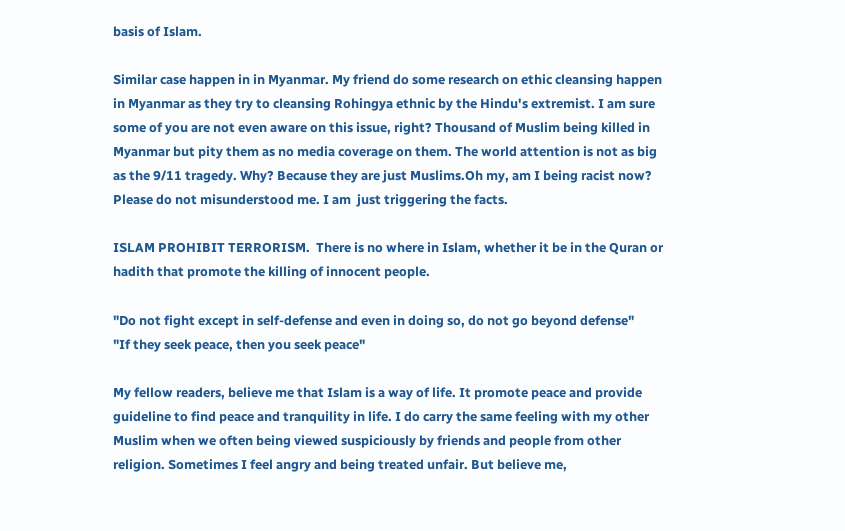basis of Islam.

Similar case happen in in Myanmar. My friend do some research on ethic cleansing happen in Myanmar as they try to cleansing Rohingya ethnic by the Hindu's extremist. I am sure some of you are not even aware on this issue, right? Thousand of Muslim being killed in Myanmar but pity them as no media coverage on them. The world attention is not as big as the 9/11 tragedy. Why? Because they are just Muslims.Oh my, am I being racist now? Please do not misunderstood me. I am  just triggering the facts.

ISLAM PROHIBIT TERRORISM.  There is no where in Islam, whether it be in the Quran or hadith that promote the killing of innocent people.

"Do not fight except in self-defense and even in doing so, do not go beyond defense"
"If they seek peace, then you seek peace"

My fellow readers, believe me that Islam is a way of life. It promote peace and provide guideline to find peace and tranquility in life. I do carry the same feeling with my other Muslim when we often being viewed suspiciously by friends and people from other religion. Sometimes I feel angry and being treated unfair. But believe me,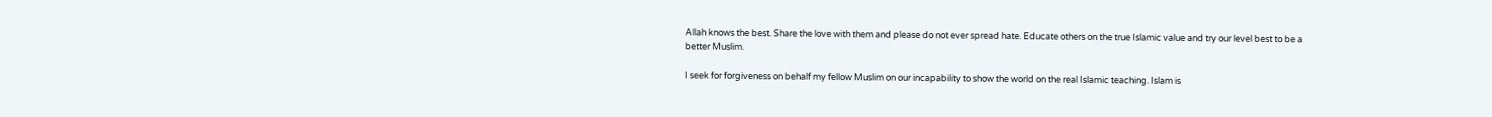Allah knows the best. Share the love with them and please do not ever spread hate. Educate others on the true Islamic value and try our level best to be a better Muslim.

I seek for forgiveness on behalf my fellow Muslim on our incapability to show the world on the real Islamic teaching. Islam is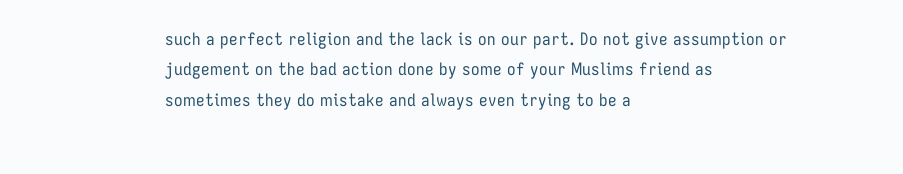such a perfect religion and the lack is on our part. Do not give assumption or judgement on the bad action done by some of your Muslims friend as sometimes they do mistake and always even trying to be a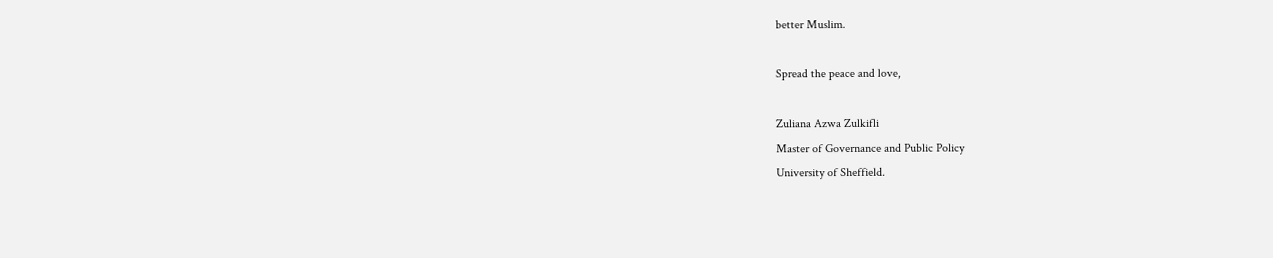better Muslim.

Spread the peace and love,

Zuliana Azwa Zulkifli
Master of Governance and Public Policy
University of Sheffield.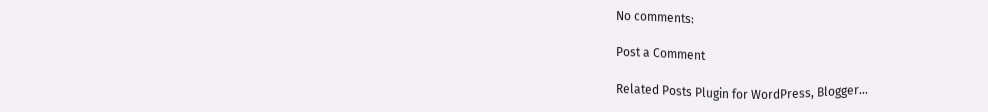No comments:

Post a Comment

Related Posts Plugin for WordPress, Blogger...